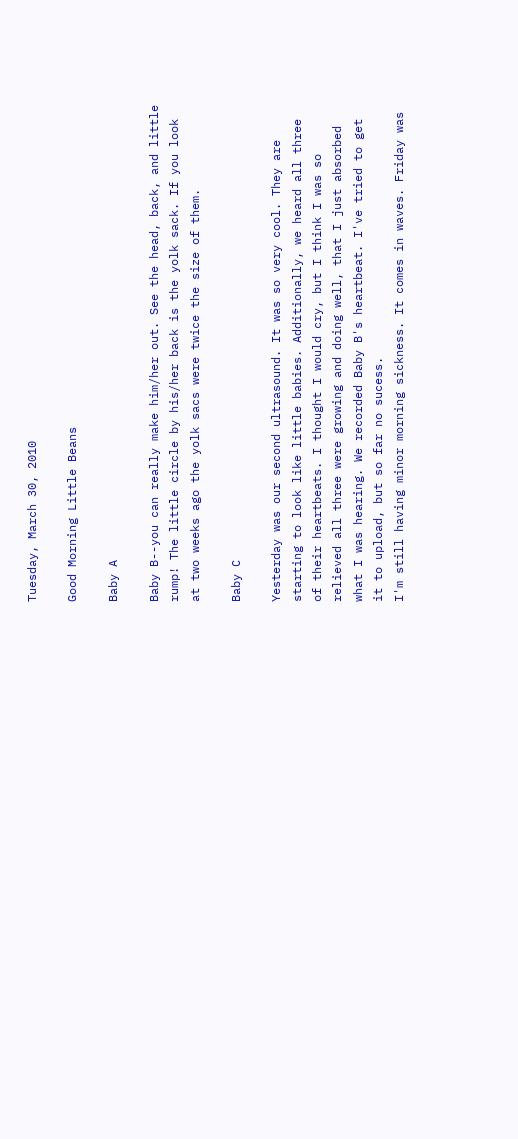Tuesday, March 30, 2010

Good Morning Little Beans

Baby A

Baby B--you can really make him/her out. See the head, back, and little rump! The little circle by his/her back is the yolk sack. If you look at two weeks ago the yolk sacs were twice the size of them.

Baby C

Yesterday was our second ultrasound. It was so very cool. They are starting to look like little babies. Additionally, we heard all three of their heartbeats. I thought I would cry, but I think I was so relieved all three were growing and doing well, that I just absorbed what I was hearing. We recorded Baby B's heartbeat. I've tried to get it to upload, but so far no sucess.
I'm still having minor morning sickness. It comes in waves. Friday was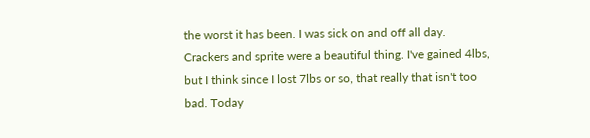the worst it has been. I was sick on and off all day. Crackers and sprite were a beautiful thing. I've gained 4lbs, but I think since I lost 7lbs or so, that really that isn't too bad. Today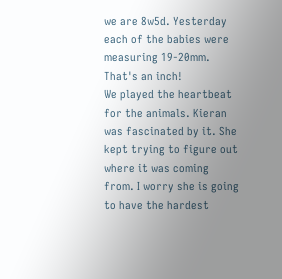we are 8w5d. Yesterday each of the babies were measuring 19-20mm. That's an inch!
We played the heartbeat for the animals. Kieran was fascinated by it. She kept trying to figure out where it was coming from. I worry she is going to have the hardest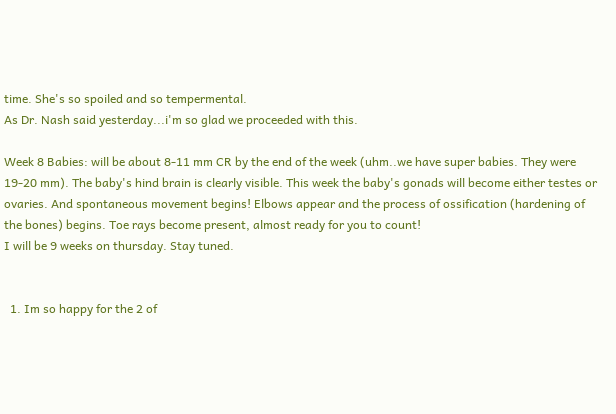time. She's so spoiled and so tempermental.
As Dr. Nash said yesterday...i'm so glad we proceeded with this.

Week 8 Babies: will be about 8-11 mm CR by the end of the week (uhm..we have super babies. They were 19-20 mm). The baby's hind brain is clearly visible. This week the baby's gonads will become either testes or ovaries. And spontaneous movement begins! Elbows appear and the process of ossification (hardening of the bones) begins. Toe rays become present, almost ready for you to count!
I will be 9 weeks on thursday. Stay tuned.


  1. Im so happy for the 2 of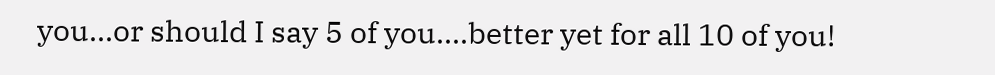you...or should I say 5 of you....better yet for all 10 of you!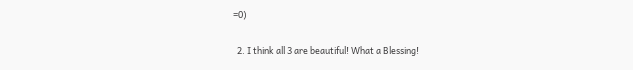=0)

  2. I think all 3 are beautiful! What a Blessing!